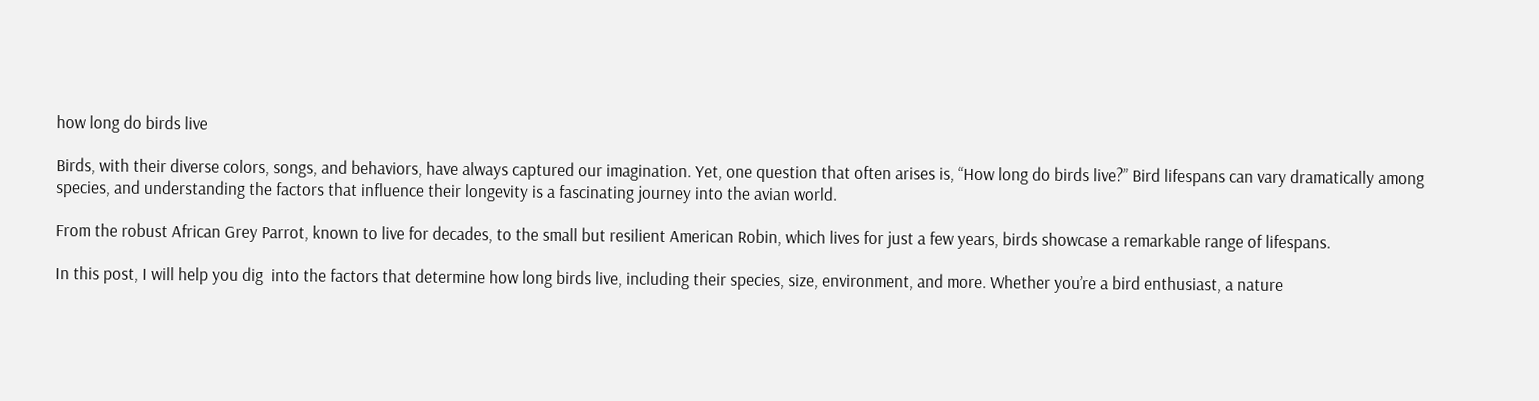how long do birds live

Birds, with their diverse colors, songs, and behaviors, have always captured our imagination. Yet, one question that often arises is, “How long do birds live?” Bird lifespans can vary dramatically among species, and understanding the factors that influence their longevity is a fascinating journey into the avian world.

From the robust African Grey Parrot, known to live for decades, to the small but resilient American Robin, which lives for just a few years, birds showcase a remarkable range of lifespans.

In this post, I will help you dig  into the factors that determine how long birds live, including their species, size, environment, and more. Whether you’re a bird enthusiast, a nature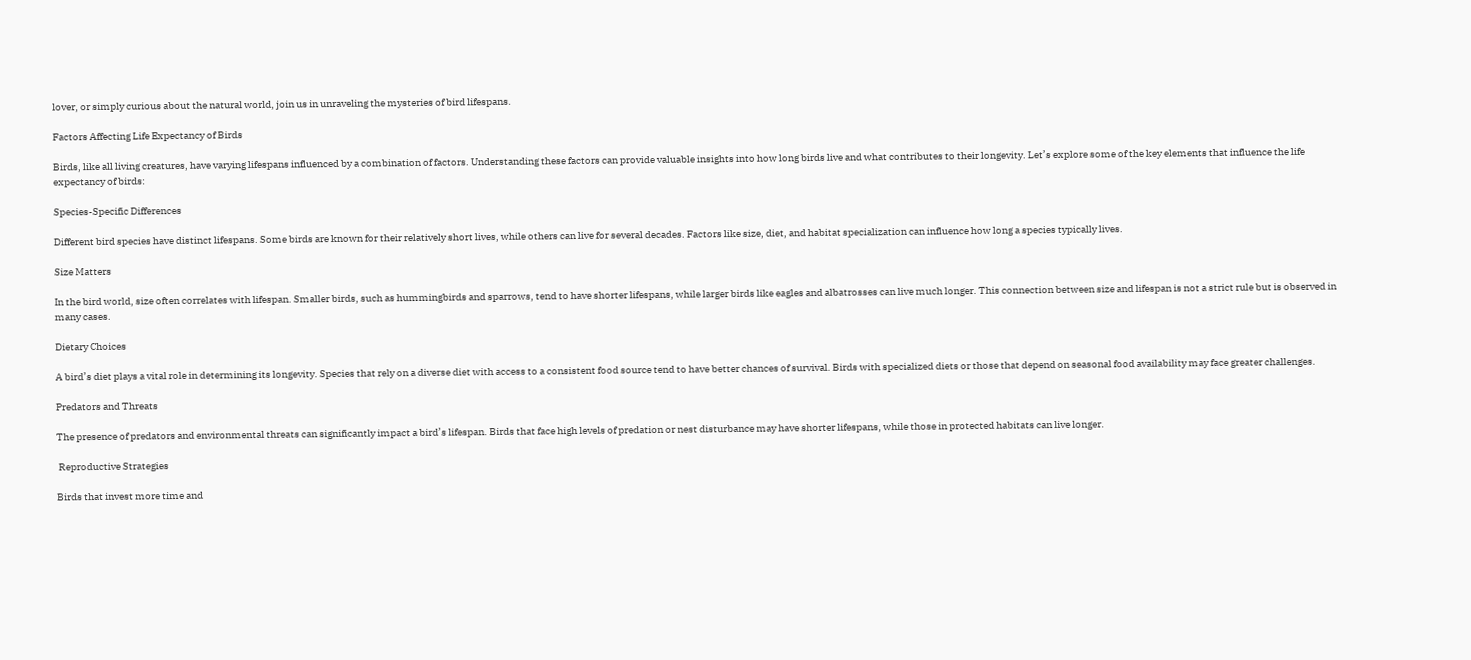lover, or simply curious about the natural world, join us in unraveling the mysteries of bird lifespans.

Factors Affecting Life Expectancy of Birds

Birds, like all living creatures, have varying lifespans influenced by a combination of factors. Understanding these factors can provide valuable insights into how long birds live and what contributes to their longevity. Let’s explore some of the key elements that influence the life expectancy of birds:

Species-Specific Differences

Different bird species have distinct lifespans. Some birds are known for their relatively short lives, while others can live for several decades. Factors like size, diet, and habitat specialization can influence how long a species typically lives.

Size Matters

In the bird world, size often correlates with lifespan. Smaller birds, such as hummingbirds and sparrows, tend to have shorter lifespans, while larger birds like eagles and albatrosses can live much longer. This connection between size and lifespan is not a strict rule but is observed in many cases.

Dietary Choices

A bird’s diet plays a vital role in determining its longevity. Species that rely on a diverse diet with access to a consistent food source tend to have better chances of survival. Birds with specialized diets or those that depend on seasonal food availability may face greater challenges.

Predators and Threats

The presence of predators and environmental threats can significantly impact a bird’s lifespan. Birds that face high levels of predation or nest disturbance may have shorter lifespans, while those in protected habitats can live longer.

 Reproductive Strategies

Birds that invest more time and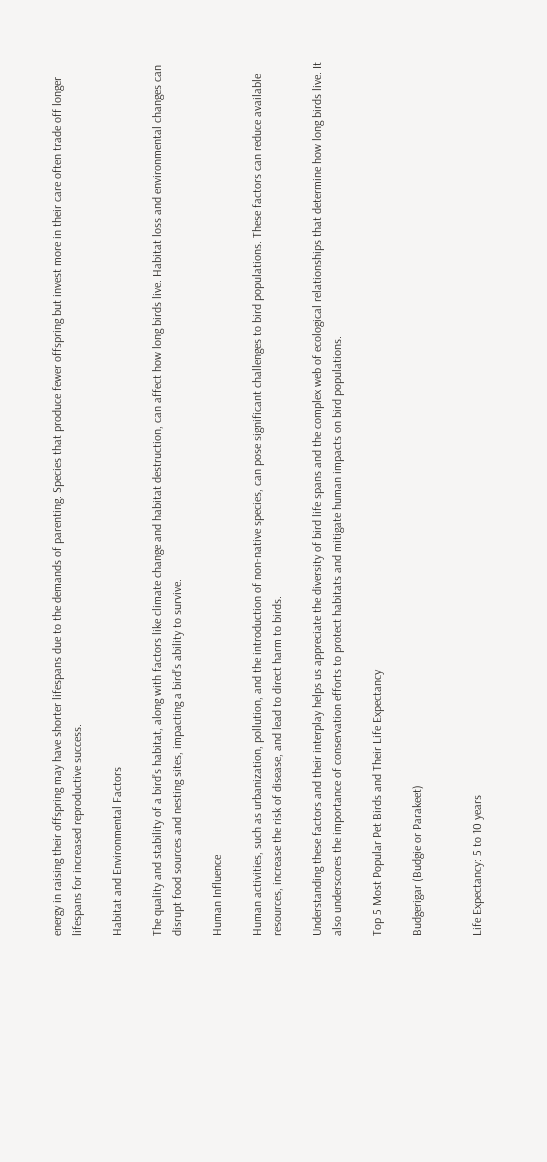energy in raising their offspring may have shorter lifespans due to the demands of parenting. Species that produce fewer offspring but invest more in their care often trade off longer lifespans for increased reproductive success.

Habitat and Environmental Factors

The quality and stability of a bird’s habitat, along with factors like climate change and habitat destruction, can affect how long birds live. Habitat loss and environmental changes can disrupt food sources and nesting sites, impacting a bird’s ability to survive.

Human Influence

Human activities, such as urbanization, pollution, and the introduction of non-native species, can pose significant challenges to bird populations. These factors can reduce available resources, increase the risk of disease, and lead to direct harm to birds.

Understanding these factors and their interplay helps us appreciate the diversity of bird life spans and the complex web of ecological relationships that determine how long birds live. It also underscores the importance of conservation efforts to protect habitats and mitigate human impacts on bird populations.

Top 5 Most Popular Pet Birds and Their Life Expectancy

Budgerigar (Budgie or Parakeet)


Life Expectancy: 5 to 10 years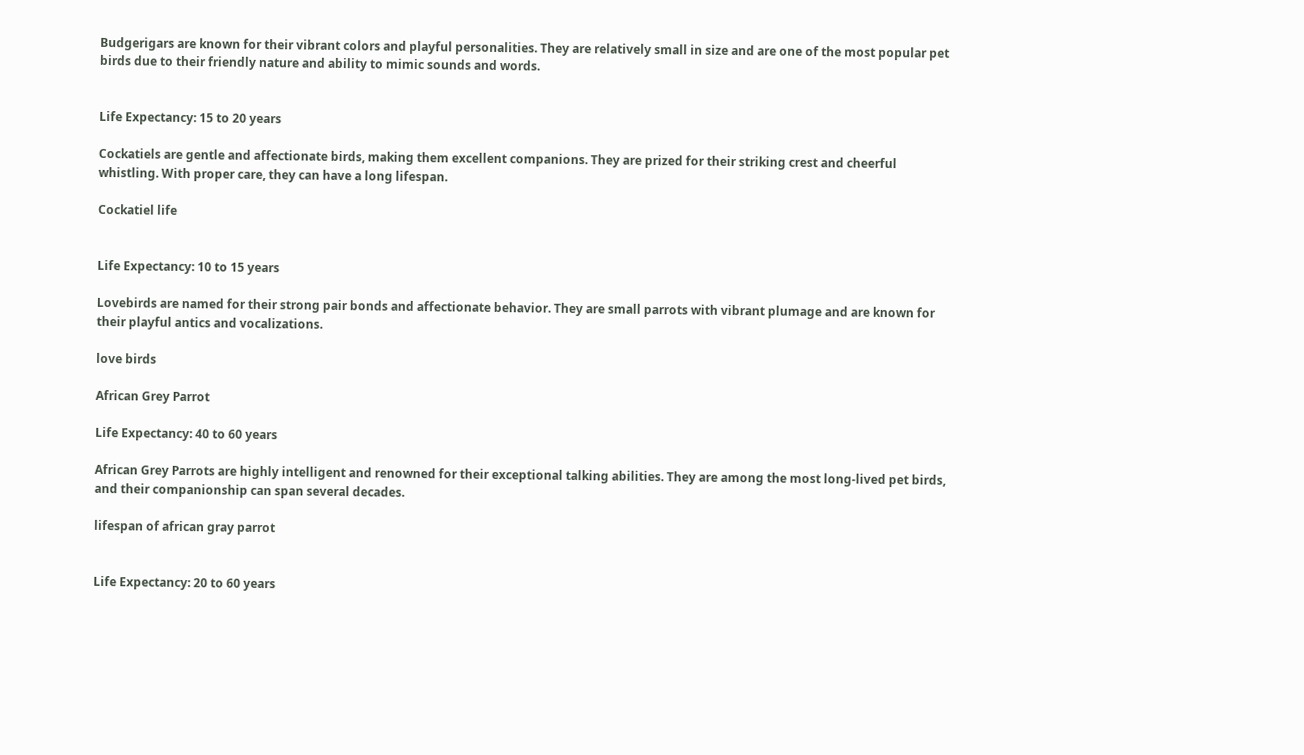Budgerigars are known for their vibrant colors and playful personalities. They are relatively small in size and are one of the most popular pet birds due to their friendly nature and ability to mimic sounds and words.


Life Expectancy: 15 to 20 years

Cockatiels are gentle and affectionate birds, making them excellent companions. They are prized for their striking crest and cheerful whistling. With proper care, they can have a long lifespan.

Cockatiel life


Life Expectancy: 10 to 15 years

Lovebirds are named for their strong pair bonds and affectionate behavior. They are small parrots with vibrant plumage and are known for their playful antics and vocalizations.

love birds

African Grey Parrot

Life Expectancy: 40 to 60 years

African Grey Parrots are highly intelligent and renowned for their exceptional talking abilities. They are among the most long-lived pet birds, and their companionship can span several decades.

lifespan of african gray parrot


Life Expectancy: 20 to 60 years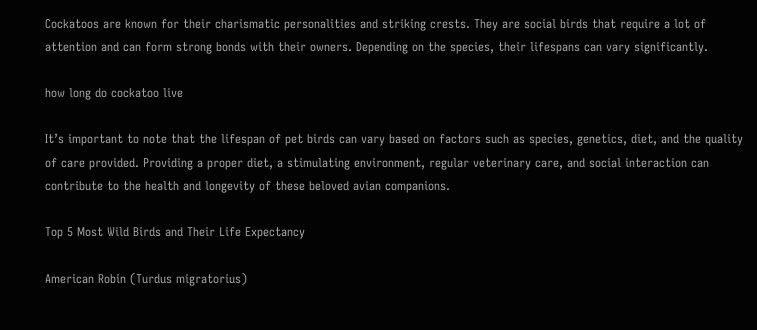Cockatoos are known for their charismatic personalities and striking crests. They are social birds that require a lot of attention and can form strong bonds with their owners. Depending on the species, their lifespans can vary significantly.

how long do cockatoo live

It’s important to note that the lifespan of pet birds can vary based on factors such as species, genetics, diet, and the quality of care provided. Providing a proper diet, a stimulating environment, regular veterinary care, and social interaction can contribute to the health and longevity of these beloved avian companions.

Top 5 Most Wild Birds and Their Life Expectancy

American Robin (Turdus migratorius)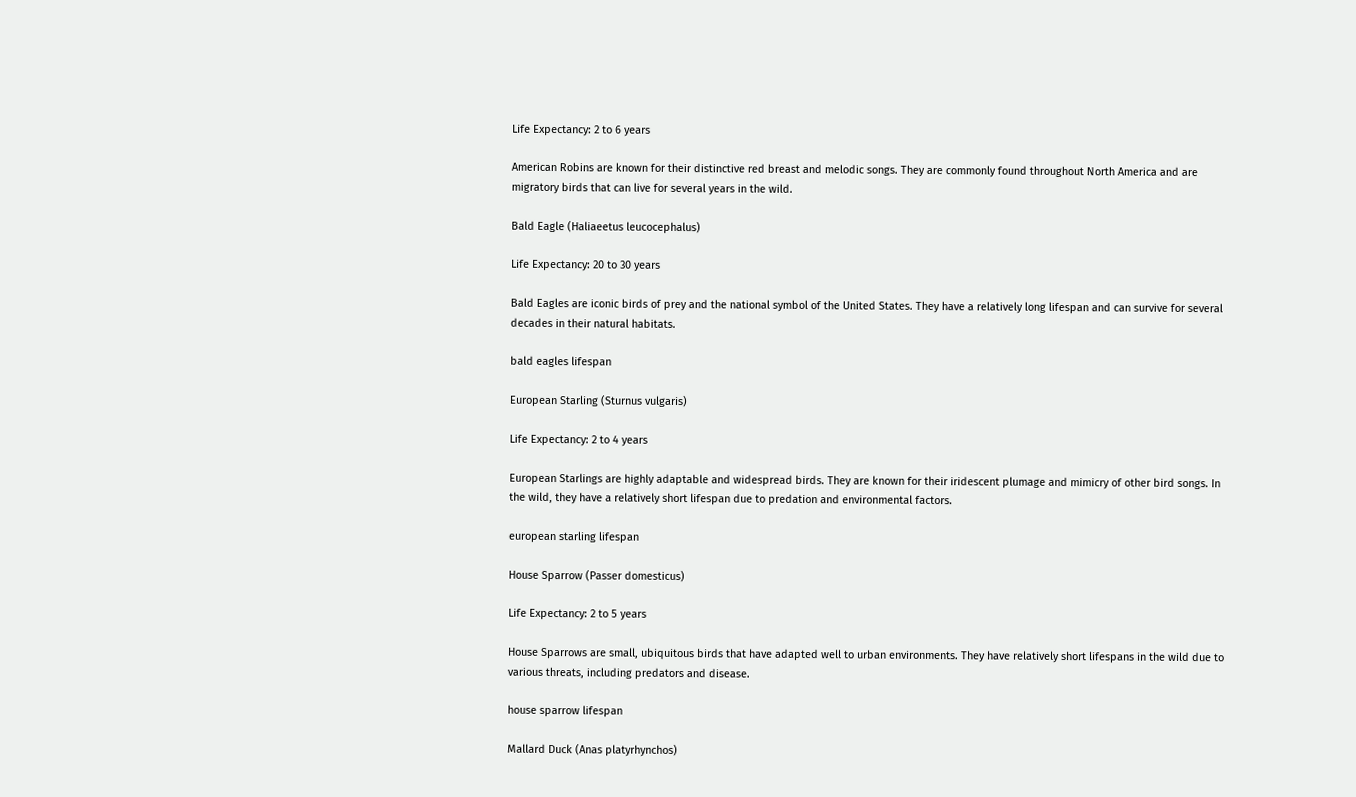Life Expectancy: 2 to 6 years

American Robins are known for their distinctive red breast and melodic songs. They are commonly found throughout North America and are migratory birds that can live for several years in the wild.

Bald Eagle (Haliaeetus leucocephalus)

Life Expectancy: 20 to 30 years

Bald Eagles are iconic birds of prey and the national symbol of the United States. They have a relatively long lifespan and can survive for several decades in their natural habitats.

bald eagles lifespan

European Starling (Sturnus vulgaris)

Life Expectancy: 2 to 4 years

European Starlings are highly adaptable and widespread birds. They are known for their iridescent plumage and mimicry of other bird songs. In the wild, they have a relatively short lifespan due to predation and environmental factors.

european starling lifespan

House Sparrow (Passer domesticus)

Life Expectancy: 2 to 5 years

House Sparrows are small, ubiquitous birds that have adapted well to urban environments. They have relatively short lifespans in the wild due to various threats, including predators and disease.

house sparrow lifespan

Mallard Duck (Anas platyrhynchos)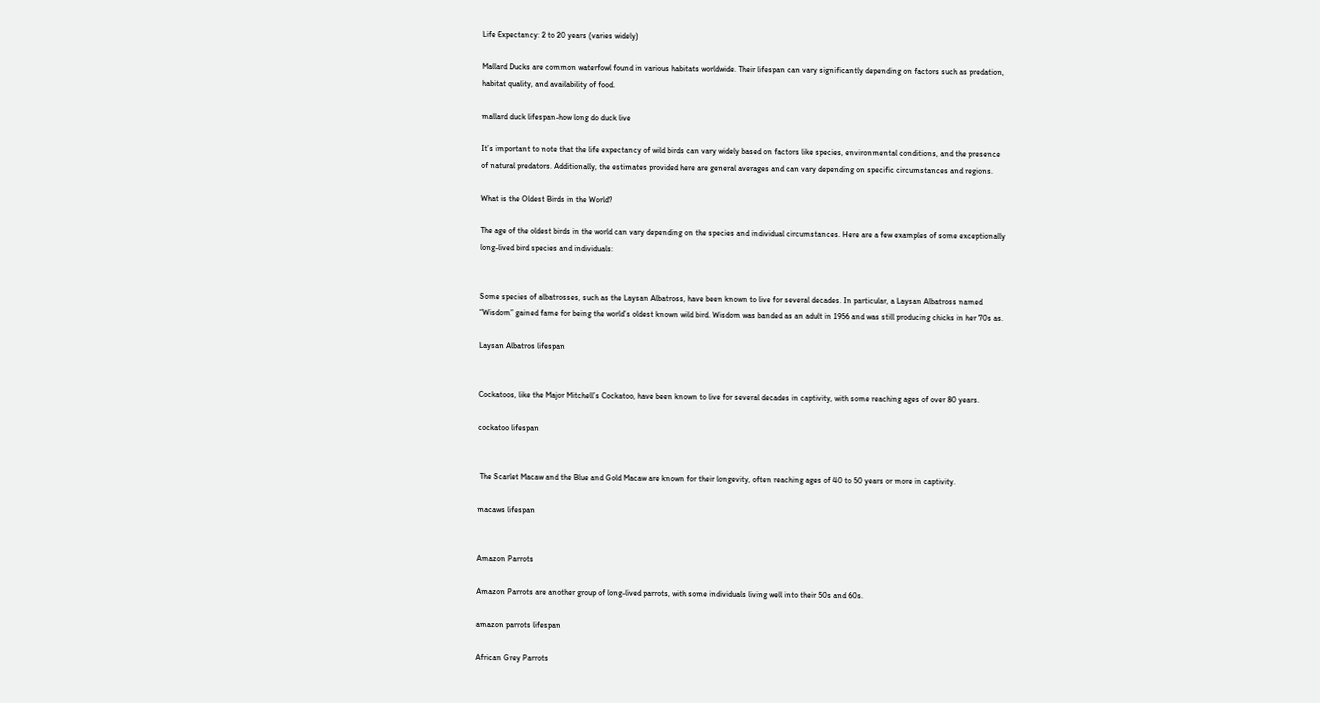Life Expectancy: 2 to 20 years (varies widely)

Mallard Ducks are common waterfowl found in various habitats worldwide. Their lifespan can vary significantly depending on factors such as predation, habitat quality, and availability of food.

mallard duck lifespan-how long do duck live

It’s important to note that the life expectancy of wild birds can vary widely based on factors like species, environmental conditions, and the presence of natural predators. Additionally, the estimates provided here are general averages and can vary depending on specific circumstances and regions.

What is the Oldest Birds in the World?

The age of the oldest birds in the world can vary depending on the species and individual circumstances. Here are a few examples of some exceptionally long-lived bird species and individuals:


Some species of albatrosses, such as the Laysan Albatross, have been known to live for several decades. In particular, a Laysan Albatross named “Wisdom” gained fame for being the world’s oldest known wild bird. Wisdom was banded as an adult in 1956 and was still producing chicks in her 70s as.

Laysan Albatros lifespan


Cockatoos, like the Major Mitchell’s Cockatoo, have been known to live for several decades in captivity, with some reaching ages of over 80 years.

cockatoo lifespan


 The Scarlet Macaw and the Blue and Gold Macaw are known for their longevity, often reaching ages of 40 to 50 years or more in captivity.

macaws lifespan


Amazon Parrots

Amazon Parrots are another group of long-lived parrots, with some individuals living well into their 50s and 60s.

amazon parrots lifespan

African Grey Parrots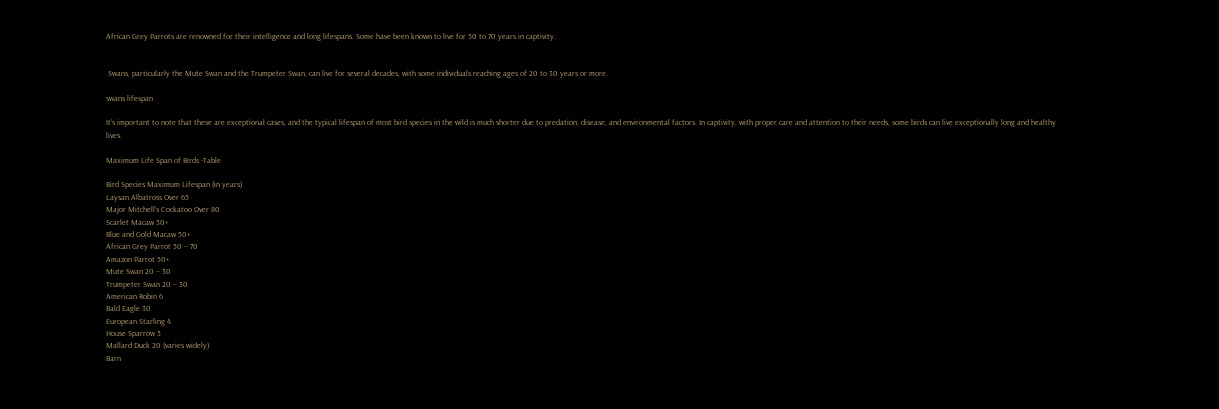African Grey Parrots are renowned for their intelligence and long lifespans. Some have been known to live for 50 to 70 years in captivity.


 Swans, particularly the Mute Swan and the Trumpeter Swan, can live for several decades, with some individuals reaching ages of 20 to 30 years or more.

swans lifespan

It’s important to note that these are exceptional cases, and the typical lifespan of most bird species in the wild is much shorter due to predation, disease, and environmental factors. In captivity, with proper care and attention to their needs, some birds can live exceptionally long and healthy lives.

Maximum Life Span of Birds -Table

Bird Species Maximum Lifespan (in years)
Laysan Albatross Over 65
Major Mitchell’s Cockatoo Over 80
Scarlet Macaw 50+
Blue and Gold Macaw 50+
African Grey Parrot 50 – 70
Amazon Parrot 50+
Mute Swan 20 – 30
Trumpeter Swan 20 – 30
American Robin 6
Bald Eagle 30
European Starling 4
House Sparrow 5
Mallard Duck 20 (varies widely)
Barn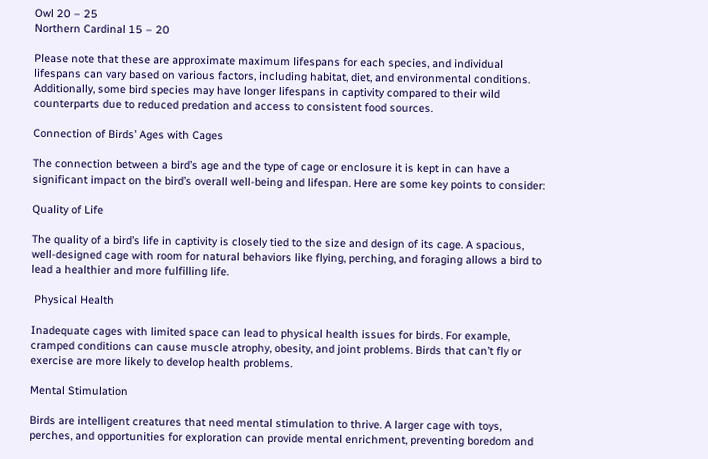Owl 20 – 25
Northern Cardinal 15 – 20

Please note that these are approximate maximum lifespans for each species, and individual lifespans can vary based on various factors, including habitat, diet, and environmental conditions. Additionally, some bird species may have longer lifespans in captivity compared to their wild counterparts due to reduced predation and access to consistent food sources.

Connection of Birds’ Ages with Cages

The connection between a bird’s age and the type of cage or enclosure it is kept in can have a significant impact on the bird’s overall well-being and lifespan. Here are some key points to consider:

Quality of Life

The quality of a bird’s life in captivity is closely tied to the size and design of its cage. A spacious, well-designed cage with room for natural behaviors like flying, perching, and foraging allows a bird to lead a healthier and more fulfilling life.

 Physical Health

Inadequate cages with limited space can lead to physical health issues for birds. For example, cramped conditions can cause muscle atrophy, obesity, and joint problems. Birds that can’t fly or exercise are more likely to develop health problems.

Mental Stimulation

Birds are intelligent creatures that need mental stimulation to thrive. A larger cage with toys, perches, and opportunities for exploration can provide mental enrichment, preventing boredom and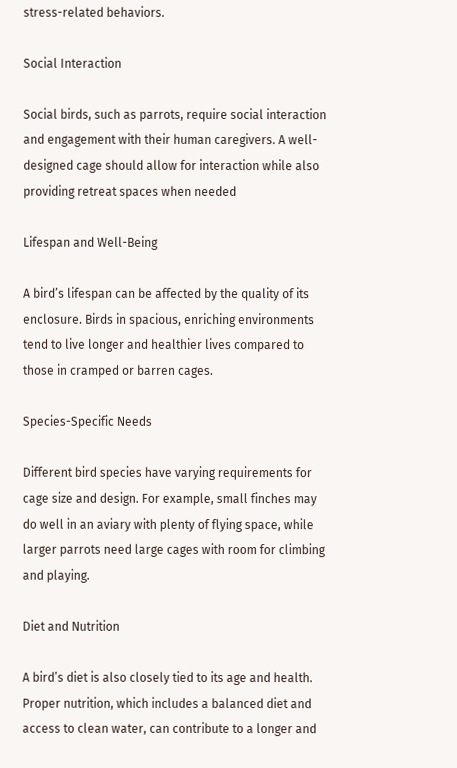stress-related behaviors.

Social Interaction

Social birds, such as parrots, require social interaction and engagement with their human caregivers. A well-designed cage should allow for interaction while also providing retreat spaces when needed

Lifespan and Well-Being

A bird’s lifespan can be affected by the quality of its enclosure. Birds in spacious, enriching environments tend to live longer and healthier lives compared to those in cramped or barren cages.

Species-Specific Needs

Different bird species have varying requirements for cage size and design. For example, small finches may do well in an aviary with plenty of flying space, while larger parrots need large cages with room for climbing and playing.

Diet and Nutrition

A bird’s diet is also closely tied to its age and health. Proper nutrition, which includes a balanced diet and access to clean water, can contribute to a longer and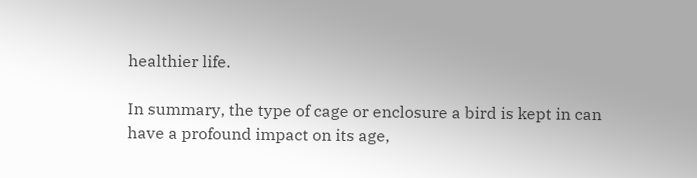healthier life.

In summary, the type of cage or enclosure a bird is kept in can have a profound impact on its age,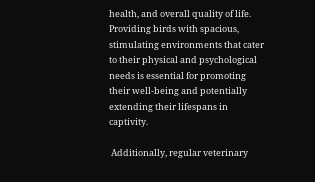health, and overall quality of life. Providing birds with spacious, stimulating environments that cater to their physical and psychological needs is essential for promoting their well-being and potentially extending their lifespans in captivity.

 Additionally, regular veterinary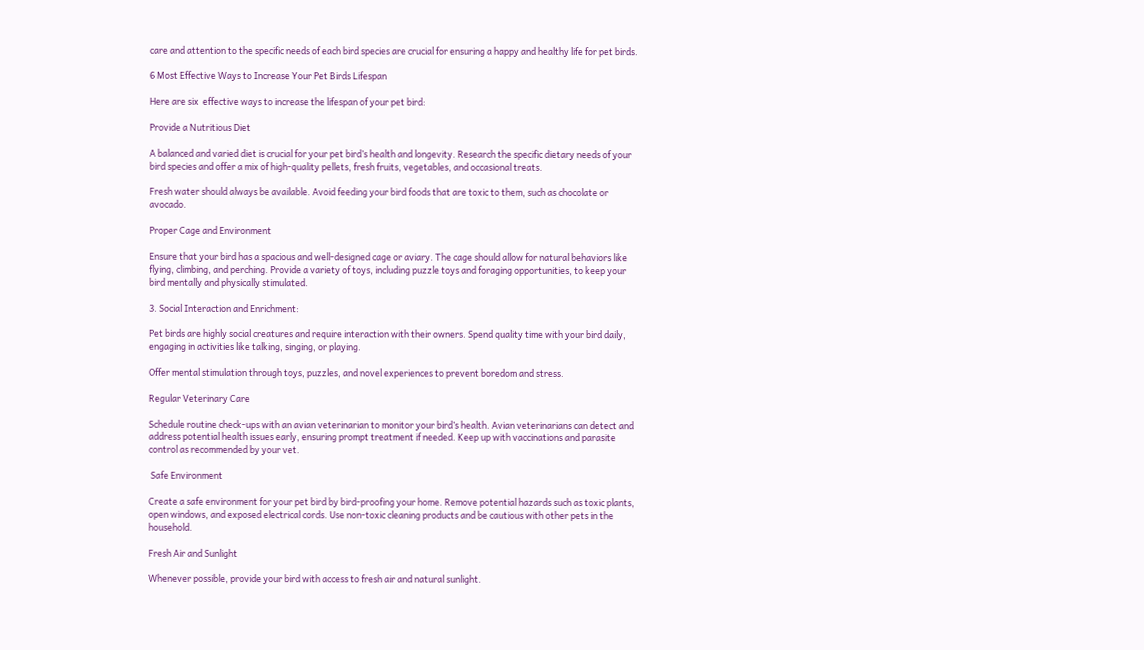care and attention to the specific needs of each bird species are crucial for ensuring a happy and healthy life for pet birds.

6 Most Effective Ways to Increase Your Pet Birds Lifespan

Here are six  effective ways to increase the lifespan of your pet bird:

Provide a Nutritious Diet

A balanced and varied diet is crucial for your pet bird’s health and longevity. Research the specific dietary needs of your bird species and offer a mix of high-quality pellets, fresh fruits, vegetables, and occasional treats.

Fresh water should always be available. Avoid feeding your bird foods that are toxic to them, such as chocolate or avocado.

Proper Cage and Environment

Ensure that your bird has a spacious and well-designed cage or aviary. The cage should allow for natural behaviors like flying, climbing, and perching. Provide a variety of toys, including puzzle toys and foraging opportunities, to keep your bird mentally and physically stimulated.

3. Social Interaction and Enrichment:

Pet birds are highly social creatures and require interaction with their owners. Spend quality time with your bird daily, engaging in activities like talking, singing, or playing.

Offer mental stimulation through toys, puzzles, and novel experiences to prevent boredom and stress.

Regular Veterinary Care

Schedule routine check-ups with an avian veterinarian to monitor your bird’s health. Avian veterinarians can detect and address potential health issues early, ensuring prompt treatment if needed. Keep up with vaccinations and parasite control as recommended by your vet.

 Safe Environment

Create a safe environment for your pet bird by bird-proofing your home. Remove potential hazards such as toxic plants, open windows, and exposed electrical cords. Use non-toxic cleaning products and be cautious with other pets in the household.

Fresh Air and Sunlight

Whenever possible, provide your bird with access to fresh air and natural sunlight.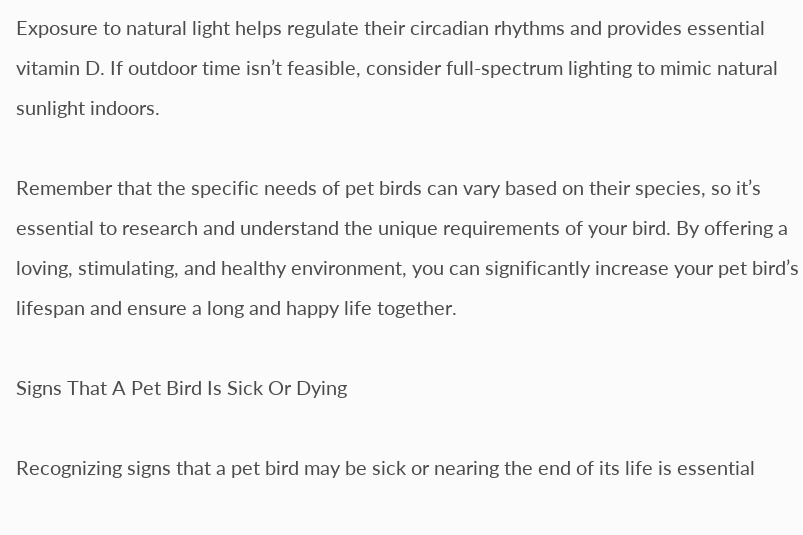Exposure to natural light helps regulate their circadian rhythms and provides essential vitamin D. If outdoor time isn’t feasible, consider full-spectrum lighting to mimic natural sunlight indoors.

Remember that the specific needs of pet birds can vary based on their species, so it’s essential to research and understand the unique requirements of your bird. By offering a loving, stimulating, and healthy environment, you can significantly increase your pet bird’s lifespan and ensure a long and happy life together.

Signs That A Pet Bird Is Sick Or Dying

Recognizing signs that a pet bird may be sick or nearing the end of its life is essential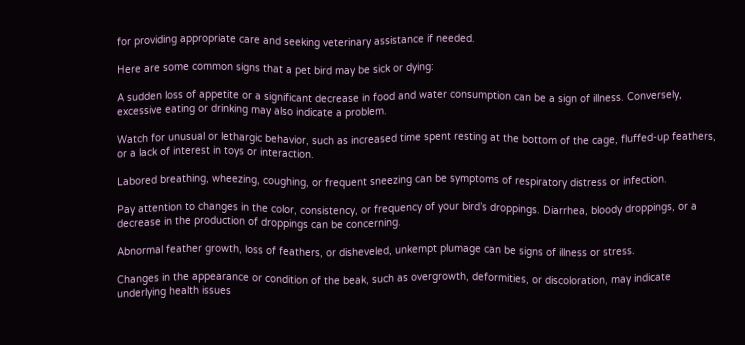for providing appropriate care and seeking veterinary assistance if needed.

Here are some common signs that a pet bird may be sick or dying:

A sudden loss of appetite or a significant decrease in food and water consumption can be a sign of illness. Conversely, excessive eating or drinking may also indicate a problem.

Watch for unusual or lethargic behavior, such as increased time spent resting at the bottom of the cage, fluffed-up feathers, or a lack of interest in toys or interaction.

Labored breathing, wheezing, coughing, or frequent sneezing can be symptoms of respiratory distress or infection.

Pay attention to changes in the color, consistency, or frequency of your bird’s droppings. Diarrhea, bloody droppings, or a decrease in the production of droppings can be concerning.

Abnormal feather growth, loss of feathers, or disheveled, unkempt plumage can be signs of illness or stress.

Changes in the appearance or condition of the beak, such as overgrowth, deformities, or discoloration, may indicate underlying health issues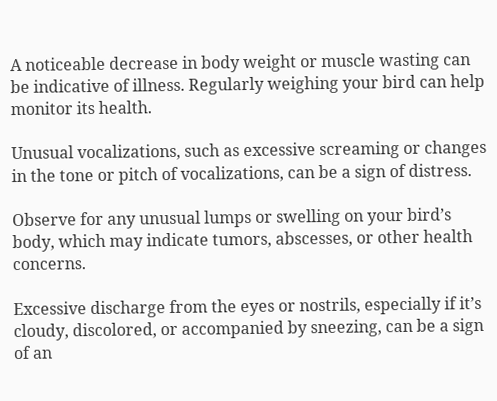A noticeable decrease in body weight or muscle wasting can be indicative of illness. Regularly weighing your bird can help monitor its health.

Unusual vocalizations, such as excessive screaming or changes in the tone or pitch of vocalizations, can be a sign of distress.

Observe for any unusual lumps or swelling on your bird’s body, which may indicate tumors, abscesses, or other health concerns.

Excessive discharge from the eyes or nostrils, especially if it’s cloudy, discolored, or accompanied by sneezing, can be a sign of an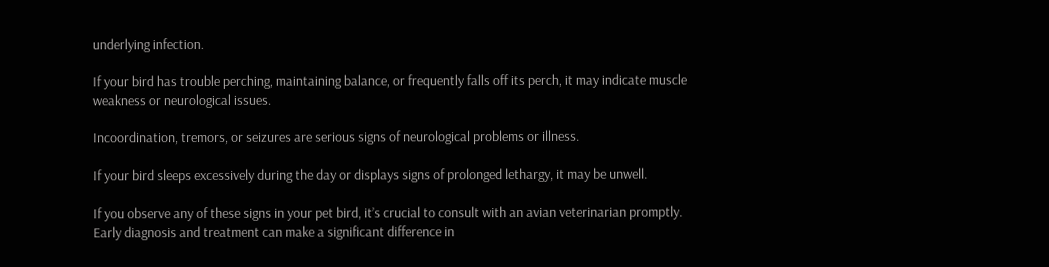underlying infection.

If your bird has trouble perching, maintaining balance, or frequently falls off its perch, it may indicate muscle weakness or neurological issues.

Incoordination, tremors, or seizures are serious signs of neurological problems or illness.

If your bird sleeps excessively during the day or displays signs of prolonged lethargy, it may be unwell.

If you observe any of these signs in your pet bird, it’s crucial to consult with an avian veterinarian promptly. Early diagnosis and treatment can make a significant difference in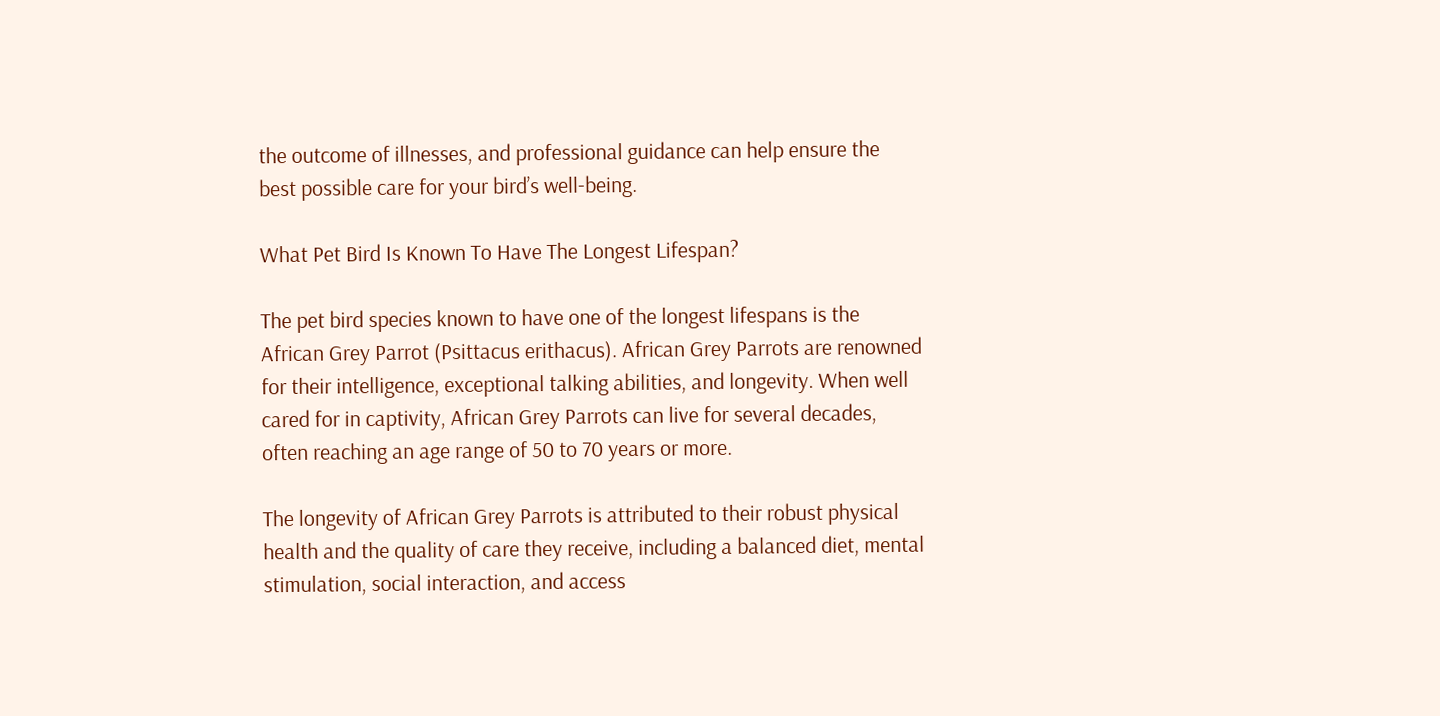the outcome of illnesses, and professional guidance can help ensure the best possible care for your bird’s well-being.

What Pet Bird Is Known To Have The Longest Lifespan?

The pet bird species known to have one of the longest lifespans is the African Grey Parrot (Psittacus erithacus). African Grey Parrots are renowned for their intelligence, exceptional talking abilities, and longevity. When well cared for in captivity, African Grey Parrots can live for several decades, often reaching an age range of 50 to 70 years or more.

The longevity of African Grey Parrots is attributed to their robust physical health and the quality of care they receive, including a balanced diet, mental stimulation, social interaction, and access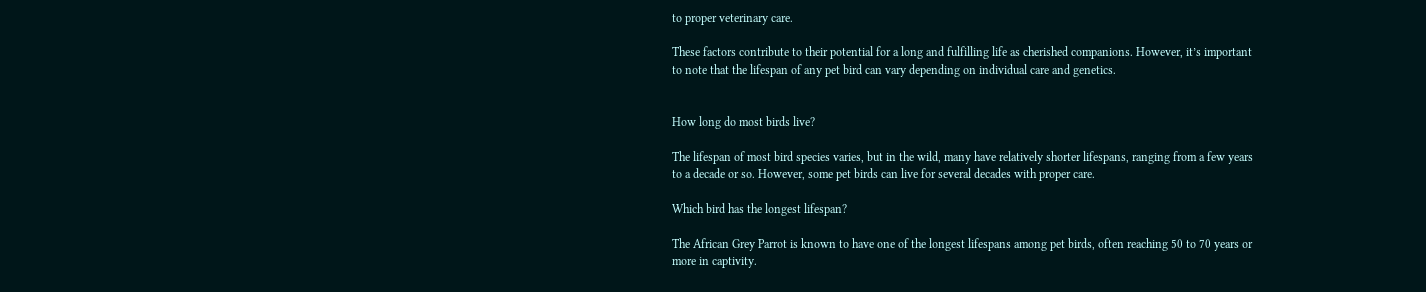to proper veterinary care.

These factors contribute to their potential for a long and fulfilling life as cherished companions. However, it’s important to note that the lifespan of any pet bird can vary depending on individual care and genetics.


How long do most birds live?

The lifespan of most bird species varies, but in the wild, many have relatively shorter lifespans, ranging from a few years to a decade or so. However, some pet birds can live for several decades with proper care.

Which bird has the longest lifespan?

The African Grey Parrot is known to have one of the longest lifespans among pet birds, often reaching 50 to 70 years or more in captivity.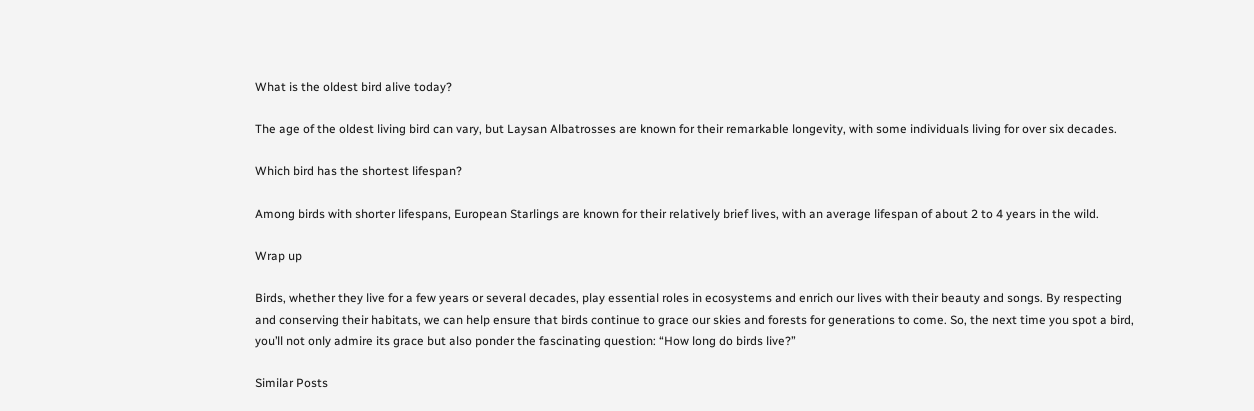What is the oldest bird alive today?

The age of the oldest living bird can vary, but Laysan Albatrosses are known for their remarkable longevity, with some individuals living for over six decades.

Which bird has the shortest lifespan?

Among birds with shorter lifespans, European Starlings are known for their relatively brief lives, with an average lifespan of about 2 to 4 years in the wild.

Wrap up

Birds, whether they live for a few years or several decades, play essential roles in ecosystems and enrich our lives with their beauty and songs. By respecting and conserving their habitats, we can help ensure that birds continue to grace our skies and forests for generations to come. So, the next time you spot a bird, you’ll not only admire its grace but also ponder the fascinating question: “How long do birds live?”

Similar Posts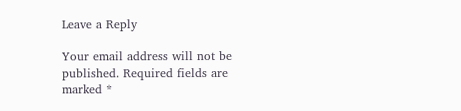Leave a Reply

Your email address will not be published. Required fields are marked *